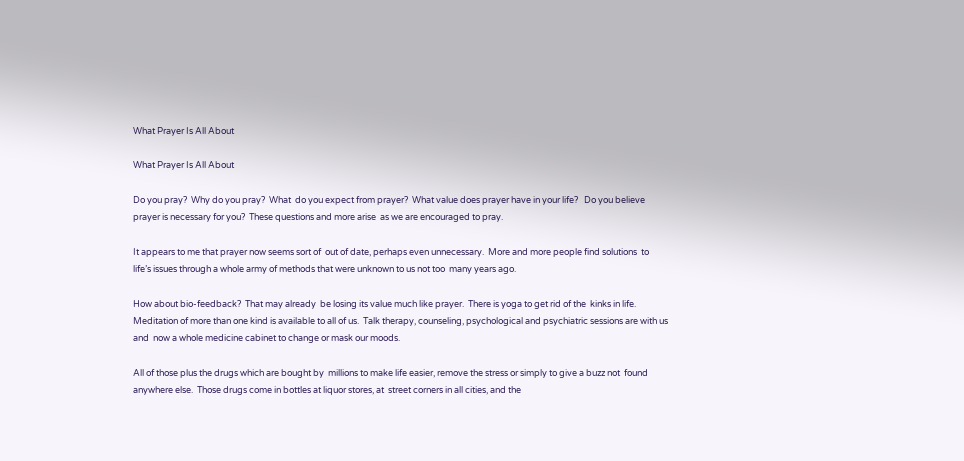What Prayer Is All About

What Prayer Is All About

Do you pray?  Why do you pray?  What  do you expect from prayer?  What value does prayer have in your life?   Do you believe prayer is necessary for you?  These questions and more arise  as we are encouraged to pray.

It appears to me that prayer now seems sort of  out of date, perhaps even unnecessary.  More and more people find solutions  to life’s issues through a whole army of methods that were unknown to us not too  many years ago.

How about bio-feedback?  That may already  be losing its value much like prayer.  There is yoga to get rid of the  kinks in life.  Meditation of more than one kind is available to all of us.  Talk therapy, counseling, psychological and psychiatric sessions are with us and  now a whole medicine cabinet to change or mask our moods.

All of those plus the drugs which are bought by  millions to make life easier, remove the stress or simply to give a buzz not  found anywhere else.  Those drugs come in bottles at liquor stores, at  street corners in all cities, and the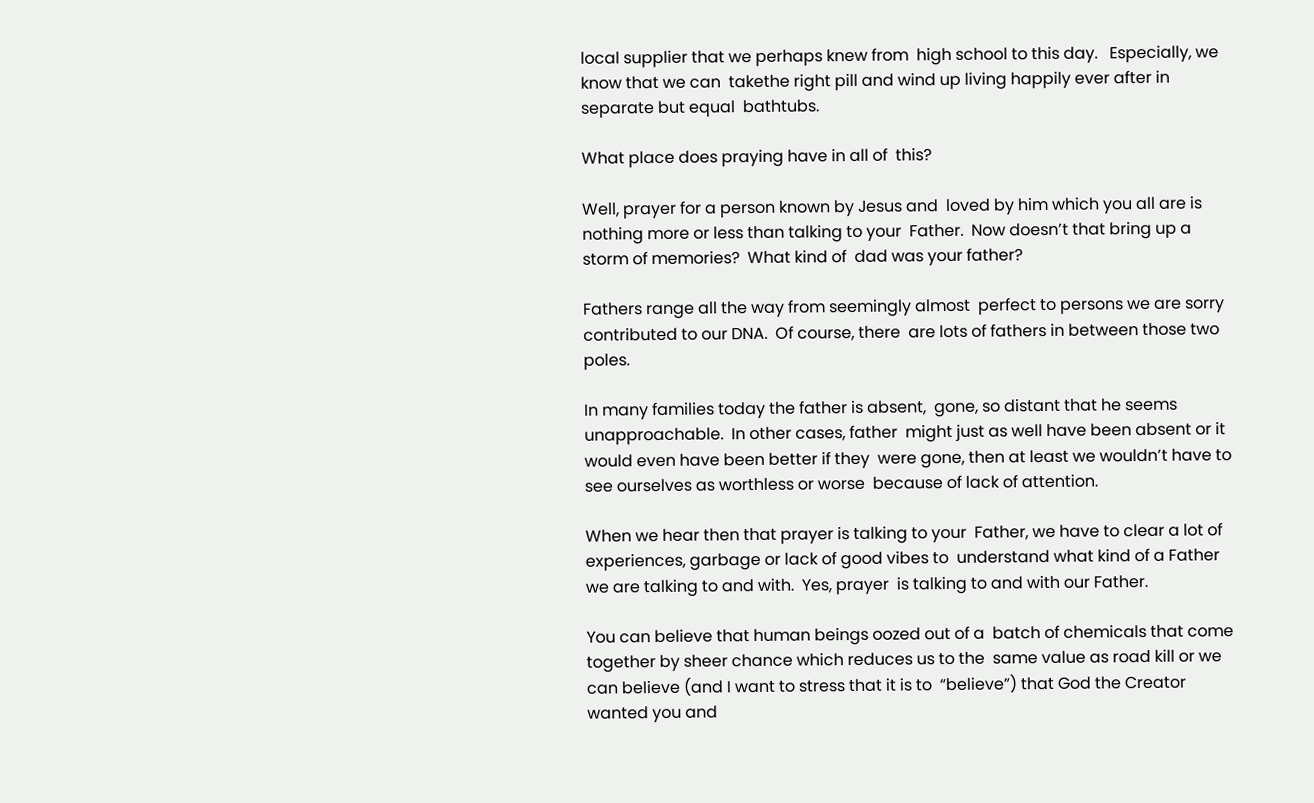local supplier that we perhaps knew from  high school to this day.   Especially, we know that we can  takethe right pill and wind up living happily ever after in separate but equal  bathtubs.

What place does praying have in all of  this?

Well, prayer for a person known by Jesus and  loved by him which you all are is nothing more or less than talking to your  Father.  Now doesn’t that bring up a storm of memories?  What kind of  dad was your father?

Fathers range all the way from seemingly almost  perfect to persons we are sorry contributed to our DNA.  Of course, there  are lots of fathers in between those two poles.

In many families today the father is absent,  gone, so distant that he seems unapproachable.  In other cases, father  might just as well have been absent or it would even have been better if they  were gone, then at least we wouldn’t have to see ourselves as worthless or worse  because of lack of attention.

When we hear then that prayer is talking to your  Father, we have to clear a lot of experiences, garbage or lack of good vibes to  understand what kind of a Father we are talking to and with.  Yes, prayer  is talking to and with our Father.

You can believe that human beings oozed out of a  batch of chemicals that come together by sheer chance which reduces us to the  same value as road kill or we can believe (and I want to stress that it is to  “believe”) that God the Creator wanted you and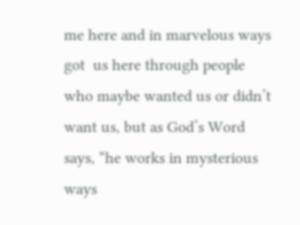me here and in marvelous ways got  us here through people who maybe wanted us or didn’t want us, but as God’s Word  says, “he works in mysterious ways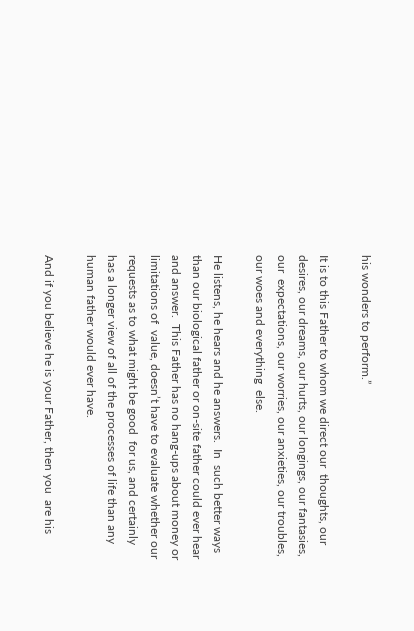his wonders to perform.”

It is to this Father to whom we direct our  thoughts, our desires, our dreams, our hurts, our longings, our fantasies, our  expectations, our worries, our anxieties, our troubles, our woes and everything  else.

He listens, he hears and he answers.  In  such better ways than our biological father or on-site father could ever hear  and answer.  This Father has no hang-ups about money or limitations of  value, doesn’t have to evaluate whether our requests as to what might be good  for us, and certainly has a longer view of all of the processes of life than any  human father would ever have.

And if you believe he is your Father, then you  are his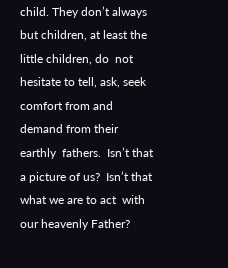child. They don’t always but children, at least the little children, do  not hesitate to tell, ask, seek comfort from and demand from their earthly  fathers.  Isn’t that a picture of us?  Isn’t that what we are to act  with our heavenly Father?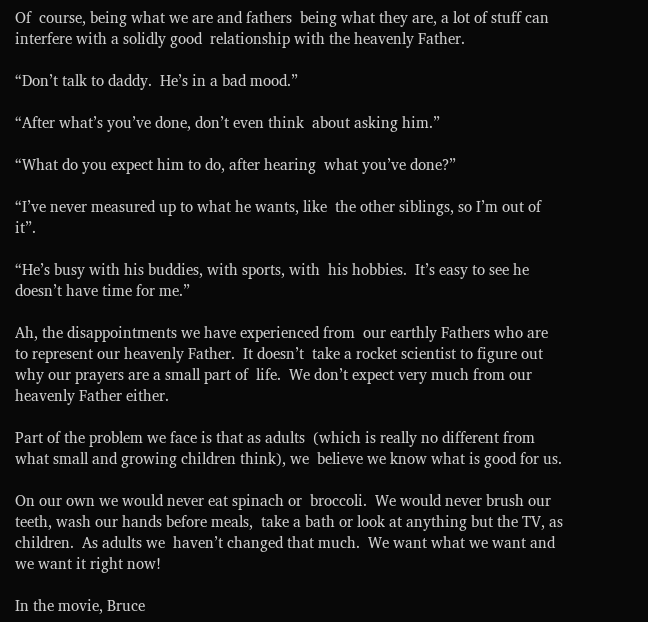Of  course, being what we are and fathers  being what they are, a lot of stuff can interfere with a solidly good  relationship with the heavenly Father.

“Don’t talk to daddy.  He’s in a bad mood.”

“After what’s you’ve done, don’t even think  about asking him.”

“What do you expect him to do, after hearing  what you’ve done?”

“I’ve never measured up to what he wants, like  the other siblings, so I’m out of it”.

“He’s busy with his buddies, with sports, with  his hobbies.  It’s easy to see he doesn’t have time for me.”

Ah, the disappointments we have experienced from  our earthly Fathers who are to represent our heavenly Father.  It doesn’t  take a rocket scientist to figure out why our prayers are a small part of  life.  We don’t expect very much from our heavenly Father either.

Part of the problem we face is that as adults  (which is really no different from what small and growing children think), we  believe we know what is good for us.

On our own we would never eat spinach or  broccoli.  We would never brush our teeth, wash our hands before meals,  take a bath or look at anything but the TV, as children.  As adults we  haven’t changed that much.  We want what we want and we want it right now!

In the movie, Bruce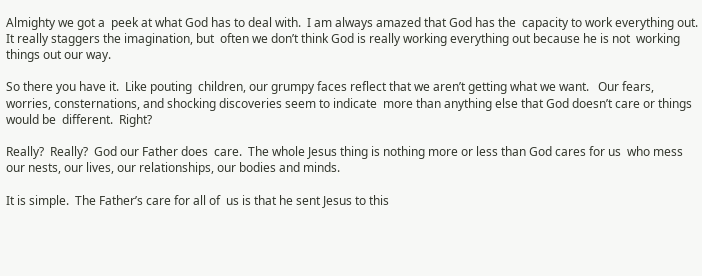Almighty we got a  peek at what God has to deal with.  I am always amazed that God has the  capacity to work everything out.  It really staggers the imagination, but  often we don’t think God is really working everything out because he is not  working things out our way.

So there you have it.  Like pouting  children, our grumpy faces reflect that we aren’t getting what we want.   Our fears, worries, consternations, and shocking discoveries seem to indicate  more than anything else that God doesn’t care or things would be  different.  Right?

Really?  Really?  God our Father does  care.  The whole Jesus thing is nothing more or less than God cares for us  who mess our nests, our lives, our relationships, our bodies and minds.

It is simple.  The Father’s care for all of  us is that he sent Jesus to this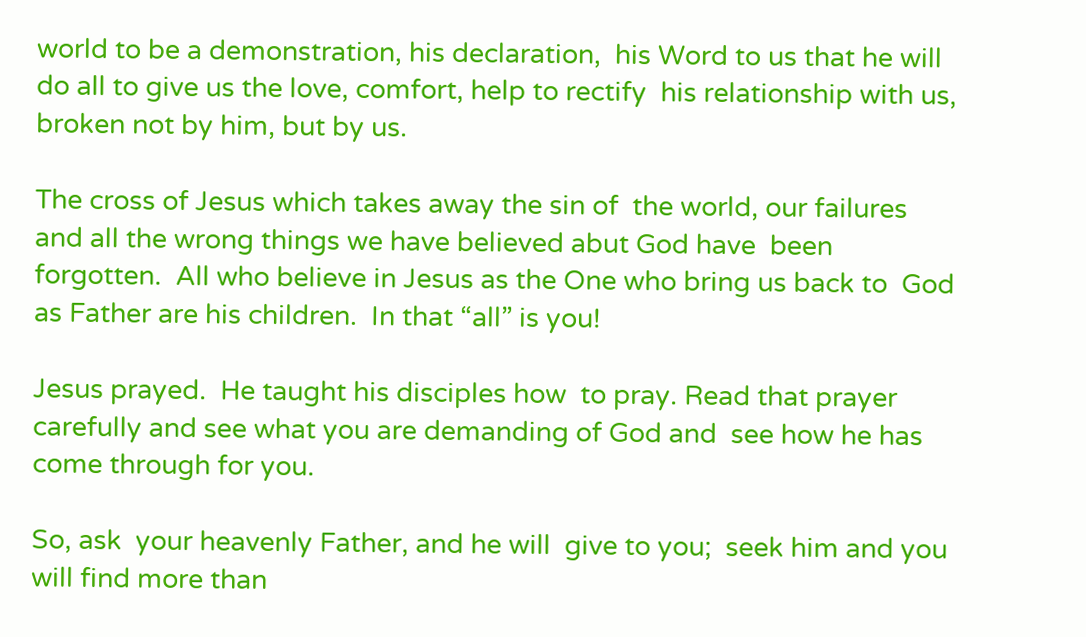world to be a demonstration, his declaration,  his Word to us that he will do all to give us the love, comfort, help to rectify  his relationship with us, broken not by him, but by us.

The cross of Jesus which takes away the sin of  the world, our failures and all the wrong things we have believed abut God have  been forgotten.  All who believe in Jesus as the One who bring us back to  God as Father are his children.  In that “all” is you!

Jesus prayed.  He taught his disciples how  to pray. Read that prayer carefully and see what you are demanding of God and  see how he has come through for you.

So, ask  your heavenly Father, and he will  give to you;  seek him and you will find more than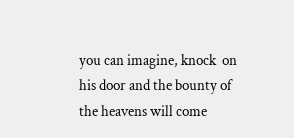you can imagine, knock  on his door and the bounty of the heavens will come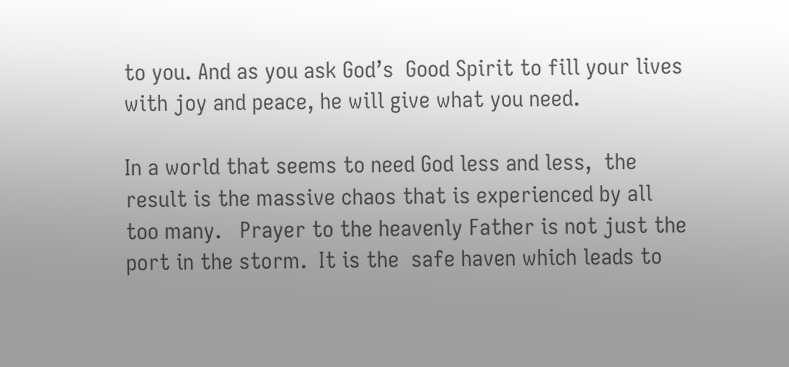to you. And as you ask God’s  Good Spirit to fill your lives with joy and peace, he will give what you need.

In a world that seems to need God less and less,  the result is the massive chaos that is experienced by all too many.   Prayer to the heavenly Father is not just the port in the storm.  It is the  safe haven which leads to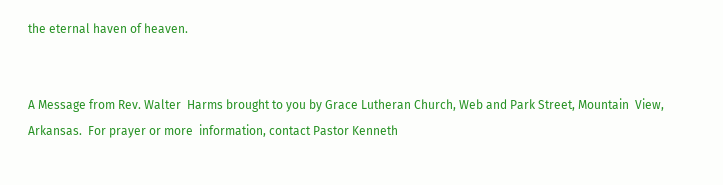the eternal haven of heaven.


A Message from Rev. Walter  Harms brought to you by Grace Lutheran Church, Web and Park Street, Mountain  View, Arkansas.  For prayer or more  information, contact Pastor Kenneth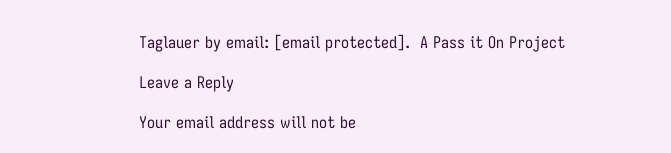Taglauer by email: [email protected].  A Pass it On Project

Leave a Reply

Your email address will not be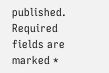published. Required fields are marked *